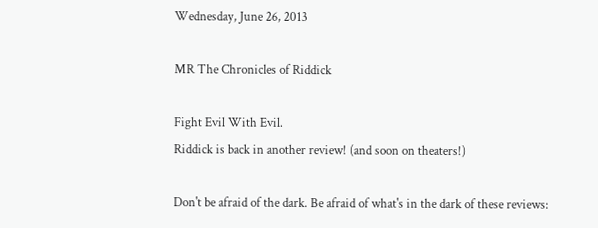Wednesday, June 26, 2013

MR The Chronicles of Riddick

Fight Evil With Evil.
Riddick is back in another review! (and soon on theaters!)

Don't be afraid of the dark. Be afraid of what's in the dark of these reviews: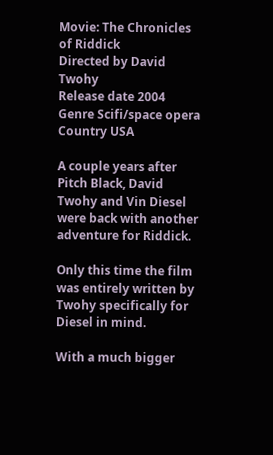Movie: The Chronicles of Riddick
Directed by David Twohy
Release date 2004
Genre Scifi/space opera
Country USA

A couple years after Pitch Black, David Twohy and Vin Diesel were back with another adventure for Riddick.

Only this time the film was entirely written by Twohy specifically for Diesel in mind.

With a much bigger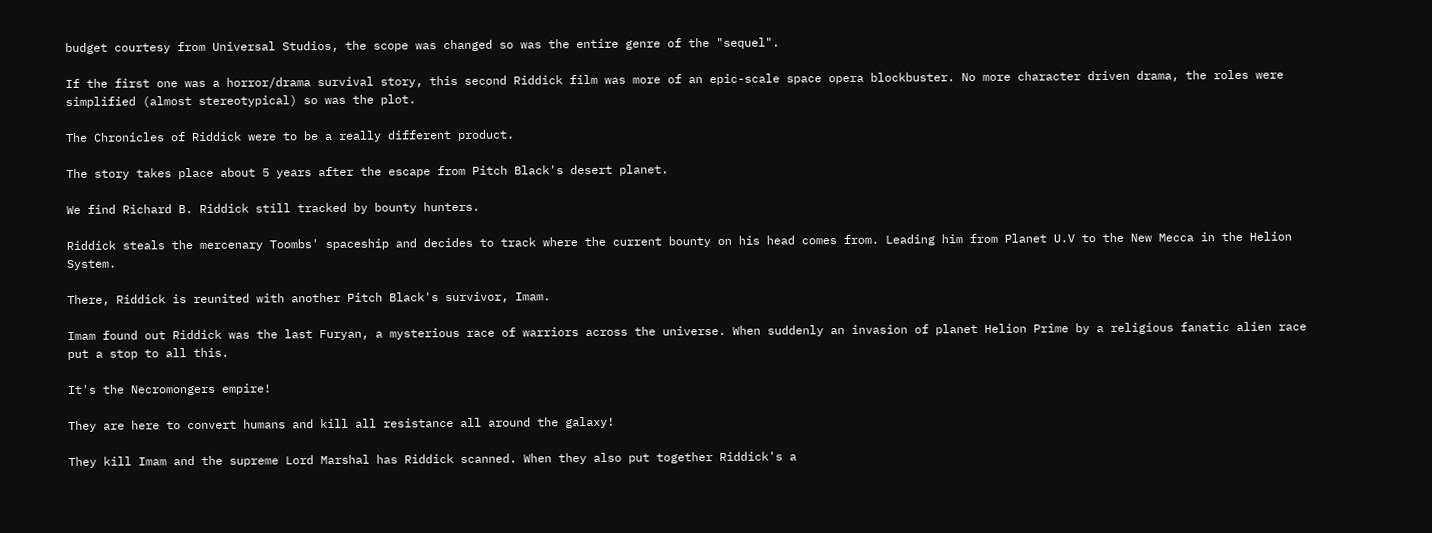budget courtesy from Universal Studios, the scope was changed so was the entire genre of the "sequel".

If the first one was a horror/drama survival story, this second Riddick film was more of an epic-scale space opera blockbuster. No more character driven drama, the roles were simplified (almost stereotypical) so was the plot.

The Chronicles of Riddick were to be a really different product.

The story takes place about 5 years after the escape from Pitch Black's desert planet.

We find Richard B. Riddick still tracked by bounty hunters.

Riddick steals the mercenary Toombs' spaceship and decides to track where the current bounty on his head comes from. Leading him from Planet U.V to the New Mecca in the Helion System.

There, Riddick is reunited with another Pitch Black's survivor, Imam.

Imam found out Riddick was the last Furyan, a mysterious race of warriors across the universe. When suddenly an invasion of planet Helion Prime by a religious fanatic alien race put a stop to all this.

It's the Necromongers empire!

They are here to convert humans and kill all resistance all around the galaxy!

They kill Imam and the supreme Lord Marshal has Riddick scanned. When they also put together Riddick's a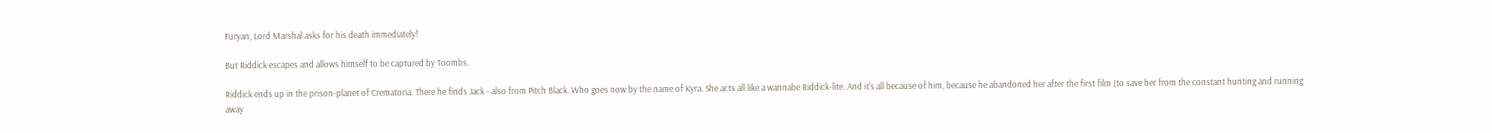Furyan, Lord Marshal asks for his death immediately!

But Riddick escapes and allows himself to be captured by Toombs.

Riddick ends up in the prison-planet of Crematoria. There he finds Jack - also from Pitch Black. Who goes now by the name of Kyra. She acts all like a wannabe Riddick-lite. And it's all because of him, because he abandoned her after the first film (to save her from the constant hunting and running away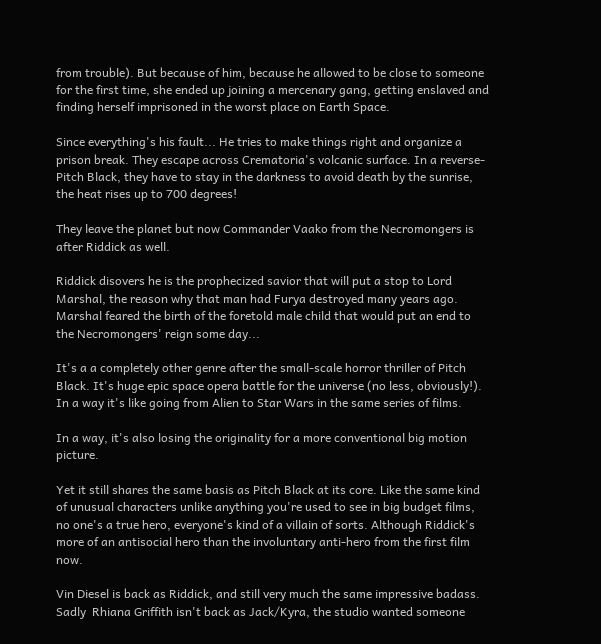from trouble). But because of him, because he allowed to be close to someone for the first time, she ended up joining a mercenary gang, getting enslaved and finding herself imprisoned in the worst place on Earth Space.

Since everything's his fault... He tries to make things right and organize a prison break. They escape across Crematoria's volcanic surface. In a reverse-Pitch Black, they have to stay in the darkness to avoid death by the sunrise, the heat rises up to 700 degrees!

They leave the planet but now Commander Vaako from the Necromongers is after Riddick as well.

Riddick disovers he is the prophecized savior that will put a stop to Lord Marshal, the reason why that man had Furya destroyed many years ago. Marshal feared the birth of the foretold male child that would put an end to the Necromongers' reign some day...

It's a a completely other genre after the small-scale horror thriller of Pitch Black. It's huge epic space opera battle for the universe (no less, obviously!). In a way it's like going from Alien to Star Wars in the same series of films.

In a way, it's also losing the originality for a more conventional big motion picture.

Yet it still shares the same basis as Pitch Black at its core. Like the same kind of unusual characters unlike anything you're used to see in big budget films, no one's a true hero, everyone's kind of a villain of sorts. Although Riddick's more of an antisocial hero than the involuntary anti-hero from the first film now.

Vin Diesel is back as Riddick, and still very much the same impressive badass. Sadly  Rhiana Griffith isn't back as Jack/Kyra, the studio wanted someone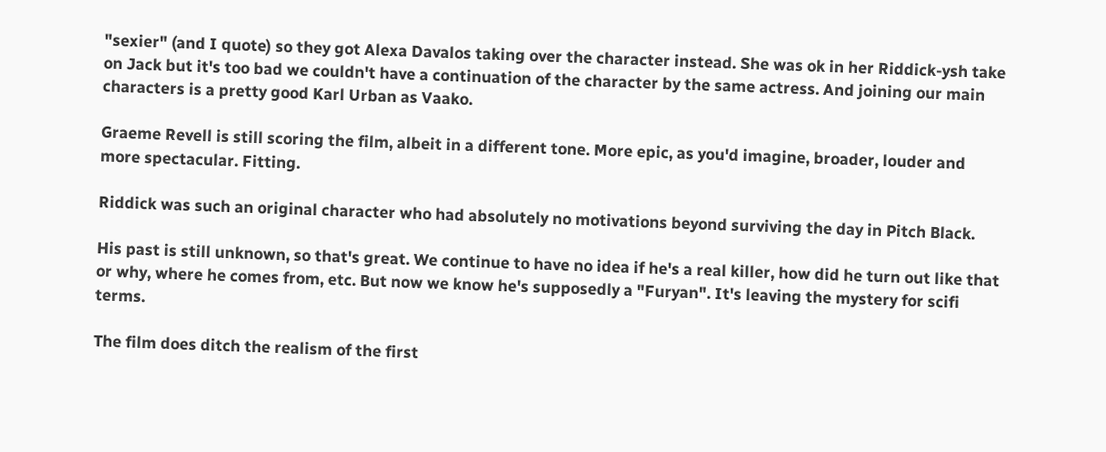"sexier" (and I quote) so they got Alexa Davalos taking over the character instead. She was ok in her Riddick-ysh take on Jack but it's too bad we couldn't have a continuation of the character by the same actress. And joining our main characters is a pretty good Karl Urban as Vaako.

Graeme Revell is still scoring the film, albeit in a different tone. More epic, as you'd imagine, broader, louder and more spectacular. Fitting.

Riddick was such an original character who had absolutely no motivations beyond surviving the day in Pitch Black.

His past is still unknown, so that's great. We continue to have no idea if he's a real killer, how did he turn out like that or why, where he comes from, etc. But now we know he's supposedly a "Furyan". It's leaving the mystery for scifi terms.

The film does ditch the realism of the first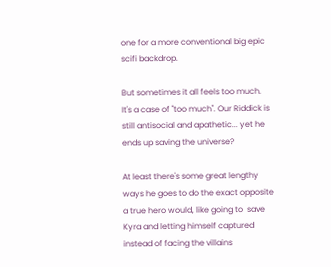one for a more conventional big epic scifi backdrop.

But sometimes it all feels too much. It's a case of "too much". Our Riddick is still antisocial and apathetic... yet he ends up saving the universe?

At least there's some great lengthy ways he goes to do the exact opposite a true hero would, like going to  save Kyra and letting himself captured instead of facing the villains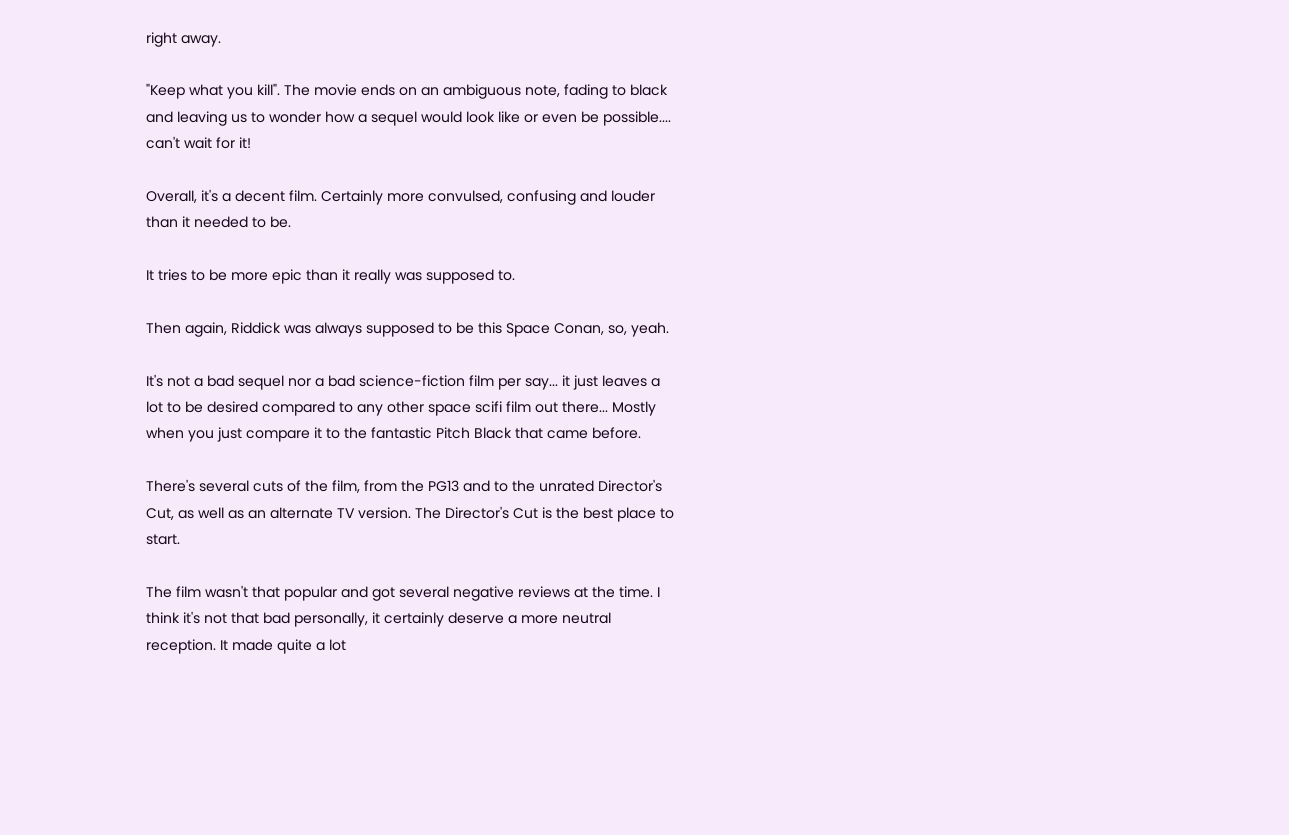right away.

"Keep what you kill". The movie ends on an ambiguous note, fading to black and leaving us to wonder how a sequel would look like or even be possible.... can't wait for it!

Overall, it's a decent film. Certainly more convulsed, confusing and louder than it needed to be.

It tries to be more epic than it really was supposed to.

Then again, Riddick was always supposed to be this Space Conan, so, yeah.

It's not a bad sequel nor a bad science-fiction film per say... it just leaves a lot to be desired compared to any other space scifi film out there... Mostly when you just compare it to the fantastic Pitch Black that came before.

There's several cuts of the film, from the PG13 and to the unrated Director's Cut, as well as an alternate TV version. The Director's Cut is the best place to start.

The film wasn't that popular and got several negative reviews at the time. I think it's not that bad personally, it certainly deserve a more neutral reception. It made quite a lot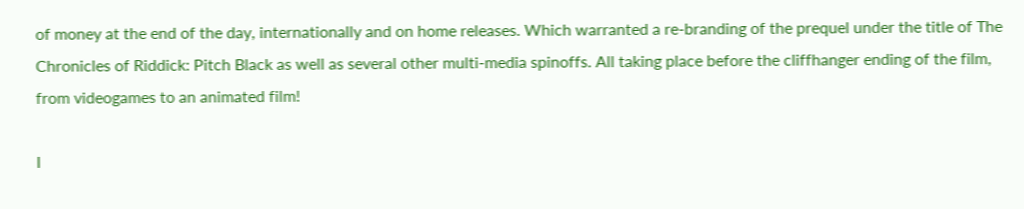of money at the end of the day, internationally and on home releases. Which warranted a re-branding of the prequel under the title of The Chronicles of Riddick: Pitch Black as well as several other multi-media spinoffs. All taking place before the cliffhanger ending of the film, from videogames to an animated film!

I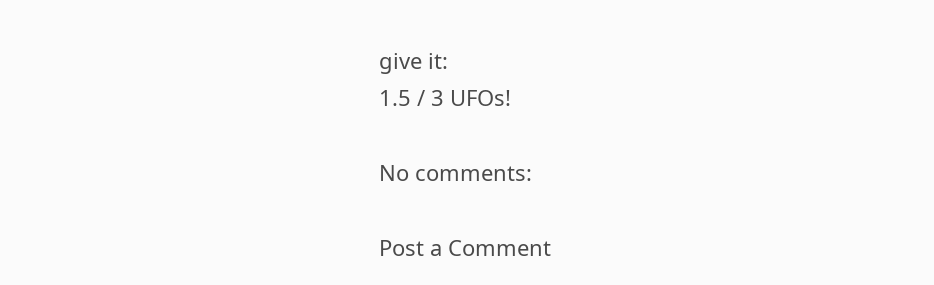give it:
1.5 / 3 UFOs!

No comments:

Post a Comment